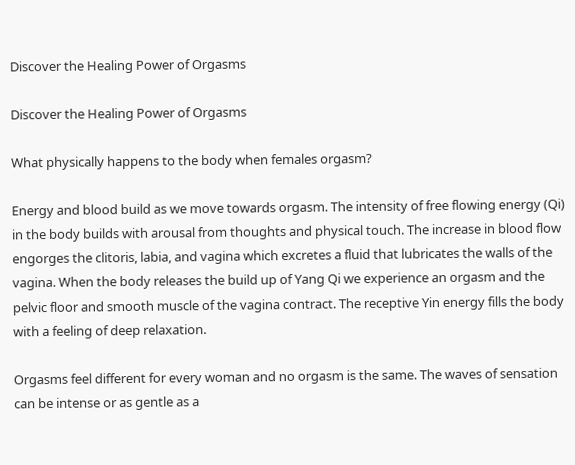Discover the Healing Power of Orgasms

Discover the Healing Power of Orgasms

What physically happens to the body when females orgasm?

Energy and blood build as we move towards orgasm. The intensity of free flowing energy (Qi) in the body builds with arousal from thoughts and physical touch. The increase in blood flow engorges the clitoris, labia, and vagina which excretes a fluid that lubricates the walls of the vagina. When the body releases the build up of Yang Qi we experience an orgasm and the pelvic floor and smooth muscle of the vagina contract. The receptive Yin energy fills the body with a feeling of deep relaxation.

Orgasms feel different for every woman and no orgasm is the same. The waves of sensation can be intense or as gentle as a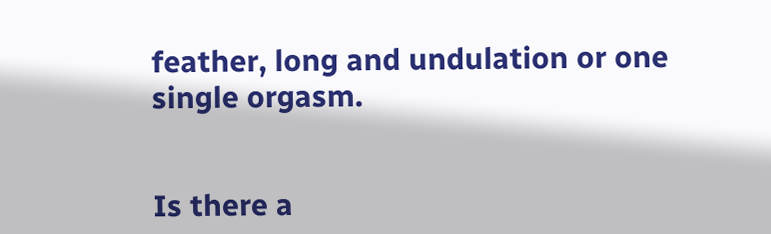feather, long and undulation or one single orgasm.


Is there a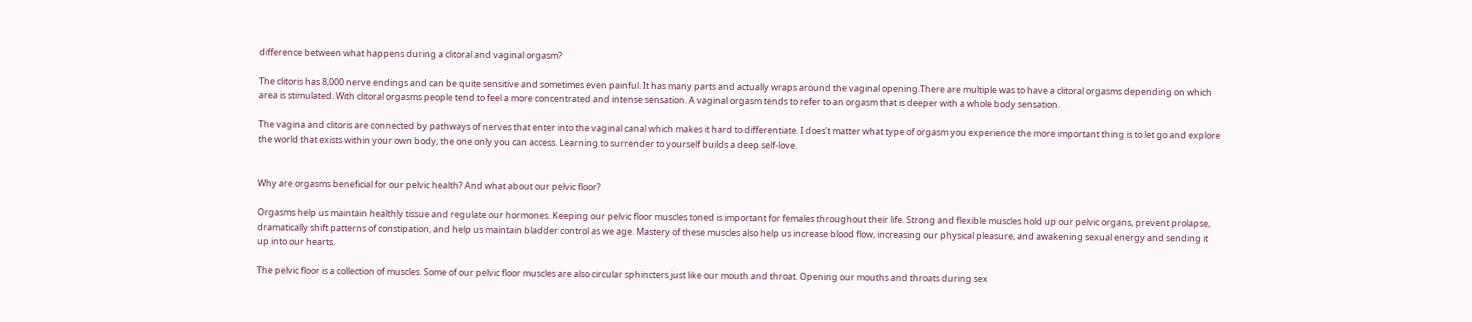difference between what happens during a clitoral and vaginal orgasm?

The clitoris has 8,000 nerve endings and can be quite sensitive and sometimes even painful. It has many parts and actually wraps around the vaginal opening.There are multiple was to have a clitoral orgasms depending on which area is stimulated. With clitoral orgasms people tend to feel a more concentrated and intense sensation. A vaginal orgasm tends to refer to an orgasm that is deeper with a whole body sensation.

The vagina and clitoris are connected by pathways of nerves that enter into the vaginal canal which makes it hard to differentiate. I does’t matter what type of orgasm you experience the more important thing is to let go and explore the world that exists within your own body, the one only you can access. Learning to surrender to yourself builds a deep self-love.


Why are orgasms beneficial for our pelvic health? And what about our pelvic floor?

Orgasms help us maintain healthly tissue and regulate our hormones. Keeping our pelvic floor muscles toned is important for females throughout their life. Strong and flexible muscles hold up our pelvic organs, prevent prolapse, dramatically shift patterns of constipation, and help us maintain bladder control as we age. Mastery of these muscles also help us increase blood flow, increasing our physical pleasure, and awakening sexual energy and sending it up into our hearts.

The pelvic floor is a collection of muscles. Some of our pelvic floor muscles are also circular sphincters just like our mouth and throat. Opening our mouths and throats during sex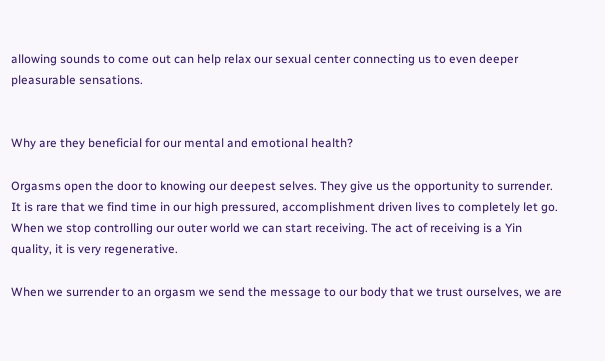allowing sounds to come out can help relax our sexual center connecting us to even deeper pleasurable sensations.


Why are they beneficial for our mental and emotional health?

Orgasms open the door to knowing our deepest selves. They give us the opportunity to surrender.  It is rare that we find time in our high pressured, accomplishment driven lives to completely let go. When we stop controlling our outer world we can start receiving. The act of receiving is a Yin quality, it is very regenerative.

When we surrender to an orgasm we send the message to our body that we trust ourselves, we are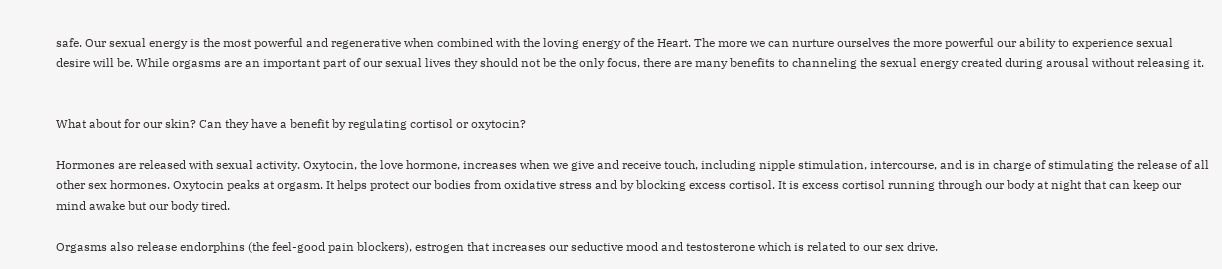safe. Our sexual energy is the most powerful and regenerative when combined with the loving energy of the Heart. The more we can nurture ourselves the more powerful our ability to experience sexual desire will be. While orgasms are an important part of our sexual lives they should not be the only focus, there are many benefits to channeling the sexual energy created during arousal without releasing it.


What about for our skin? Can they have a benefit by regulating cortisol or oxytocin?

Hormones are released with sexual activity. Oxytocin, the love hormone, increases when we give and receive touch, including nipple stimulation, intercourse, and is in charge of stimulating the release of all other sex hormones. Oxytocin peaks at orgasm. It helps protect our bodies from oxidative stress and by blocking excess cortisol. It is excess cortisol running through our body at night that can keep our mind awake but our body tired.

Orgasms also release endorphins (the feel-good pain blockers), estrogen that increases our seductive mood and testosterone which is related to our sex drive.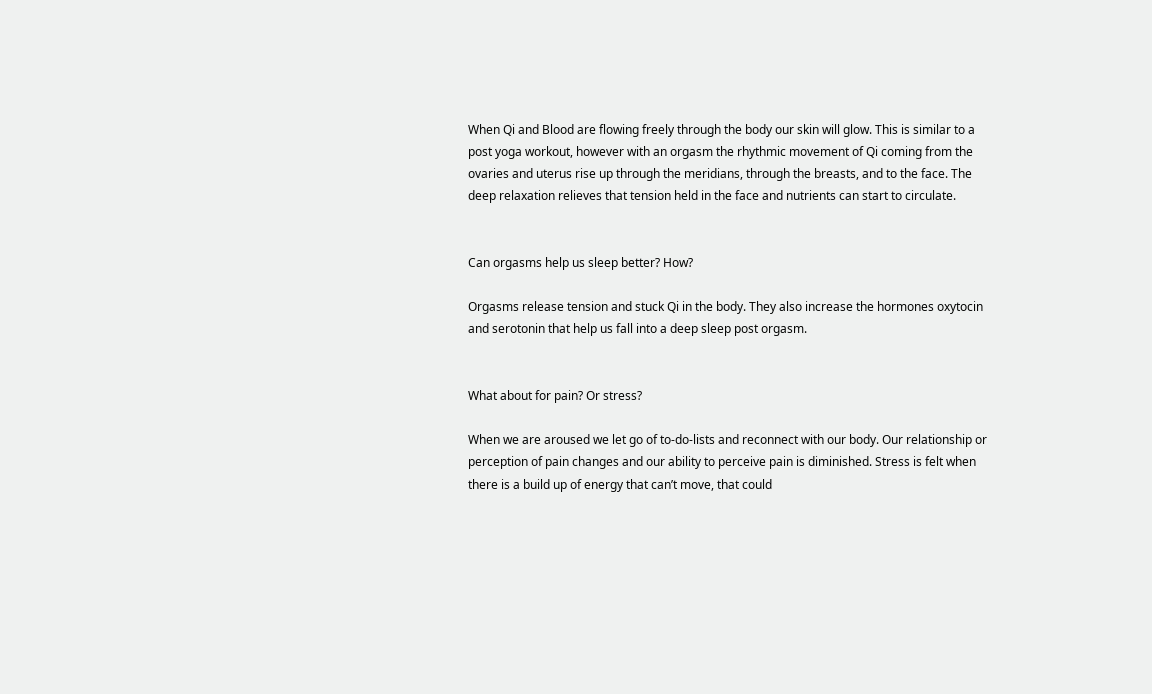When Qi and Blood are flowing freely through the body our skin will glow. This is similar to a post yoga workout, however with an orgasm the rhythmic movement of Qi coming from the ovaries and uterus rise up through the meridians, through the breasts, and to the face. The deep relaxation relieves that tension held in the face and nutrients can start to circulate.


Can orgasms help us sleep better? How?

Orgasms release tension and stuck Qi in the body. They also increase the hormones oxytocin and serotonin that help us fall into a deep sleep post orgasm.


What about for pain? Or stress?

When we are aroused we let go of to-do-lists and reconnect with our body. Our relationship or perception of pain changes and our ability to perceive pain is diminished. Stress is felt when there is a build up of energy that can’t move, that could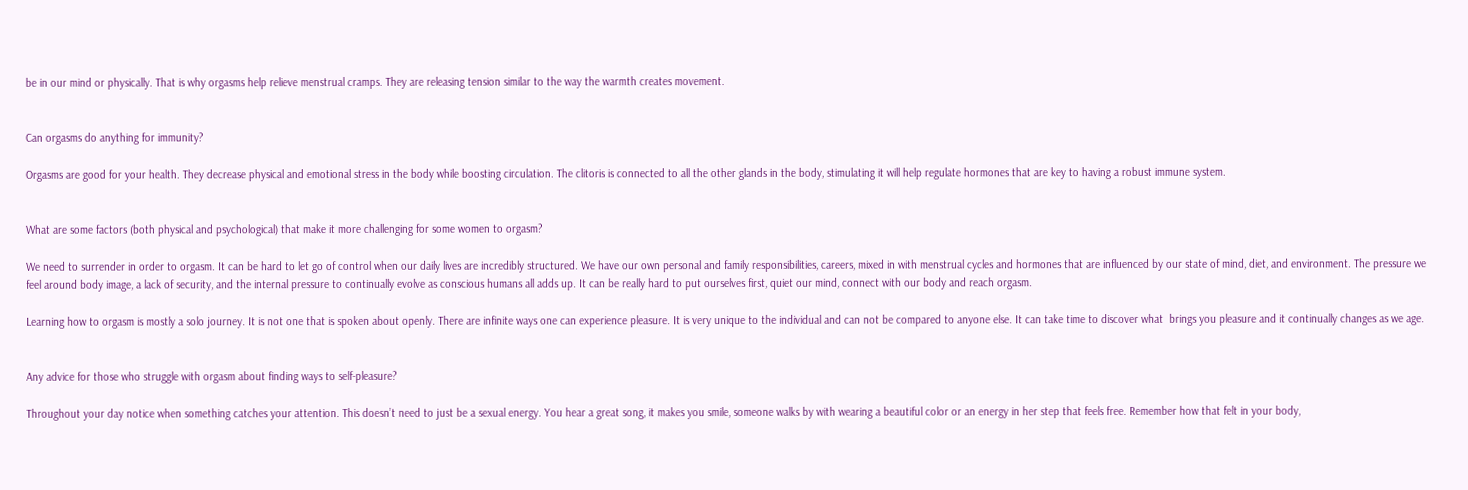be in our mind or physically. That is why orgasms help relieve menstrual cramps. They are releasing tension similar to the way the warmth creates movement.


Can orgasms do anything for immunity?

Orgasms are good for your health. They decrease physical and emotional stress in the body while boosting circulation. The clitoris is connected to all the other glands in the body, stimulating it will help regulate hormones that are key to having a robust immune system.


What are some factors (both physical and psychological) that make it more challenging for some women to orgasm?

We need to surrender in order to orgasm. It can be hard to let go of control when our daily lives are incredibly structured. We have our own personal and family responsibilities, careers, mixed in with menstrual cycles and hormones that are influenced by our state of mind, diet, and environment. The pressure we feel around body image, a lack of security, and the internal pressure to continually evolve as conscious humans all adds up. It can be really hard to put ourselves first, quiet our mind, connect with our body and reach orgasm.

Learning how to orgasm is mostly a solo journey. It is not one that is spoken about openly. There are infinite ways one can experience pleasure. It is very unique to the individual and can not be compared to anyone else. It can take time to discover what  brings you pleasure and it continually changes as we age.


Any advice for those who struggle with orgasm about finding ways to self-pleasure?

Throughout your day notice when something catches your attention. This doesn’t need to just be a sexual energy. You hear a great song, it makes you smile, someone walks by with wearing a beautiful color or an energy in her step that feels free. Remember how that felt in your body,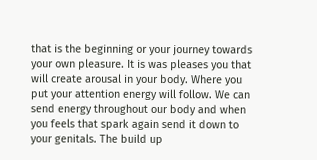that is the beginning or your journey towards your own pleasure. It is was pleases you that will create arousal in your body. Where you put your attention energy will follow. We can send energy throughout our body and when you feels that spark again send it down to your genitals. The build up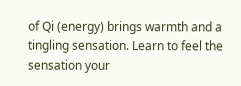of Qi (energy) brings warmth and a tingling sensation. Learn to feel the sensation your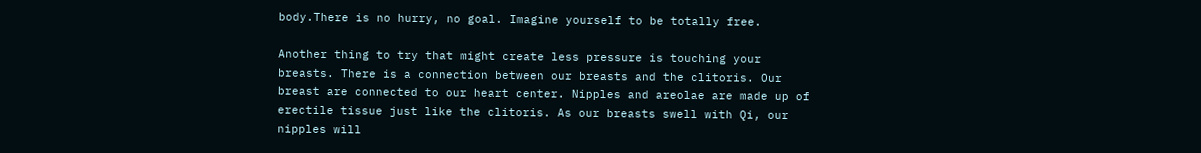body.There is no hurry, no goal. Imagine yourself to be totally free.

Another thing to try that might create less pressure is touching your breasts. There is a connection between our breasts and the clitoris. Our breast are connected to our heart center. Nipples and areolae are made up of erectile tissue just like the clitoris. As our breasts swell with Qi, our nipples will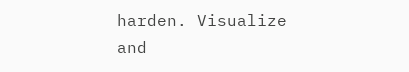harden. Visualize and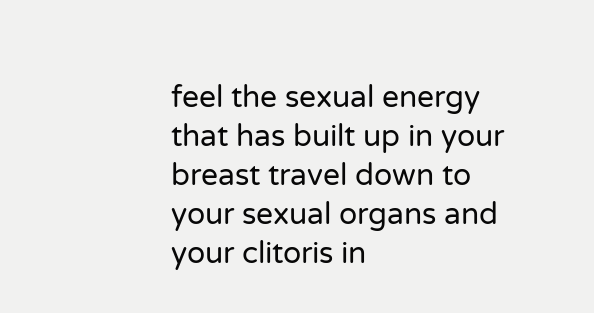feel the sexual energy that has built up in your breast travel down to your sexual organs and your clitoris in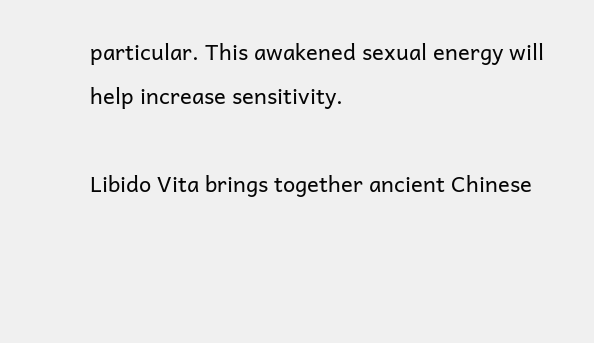particular. This awakened sexual energy will help increase sensitivity.

Libido Vita brings together ancient Chinese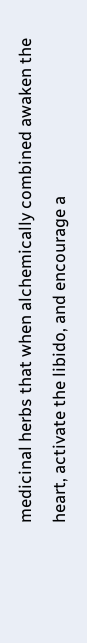medicinal herbs that when alchemically combined awaken the heart, activate the libido, and encourage a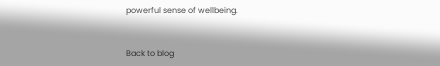powerful sense of wellbeing.


Back to blog